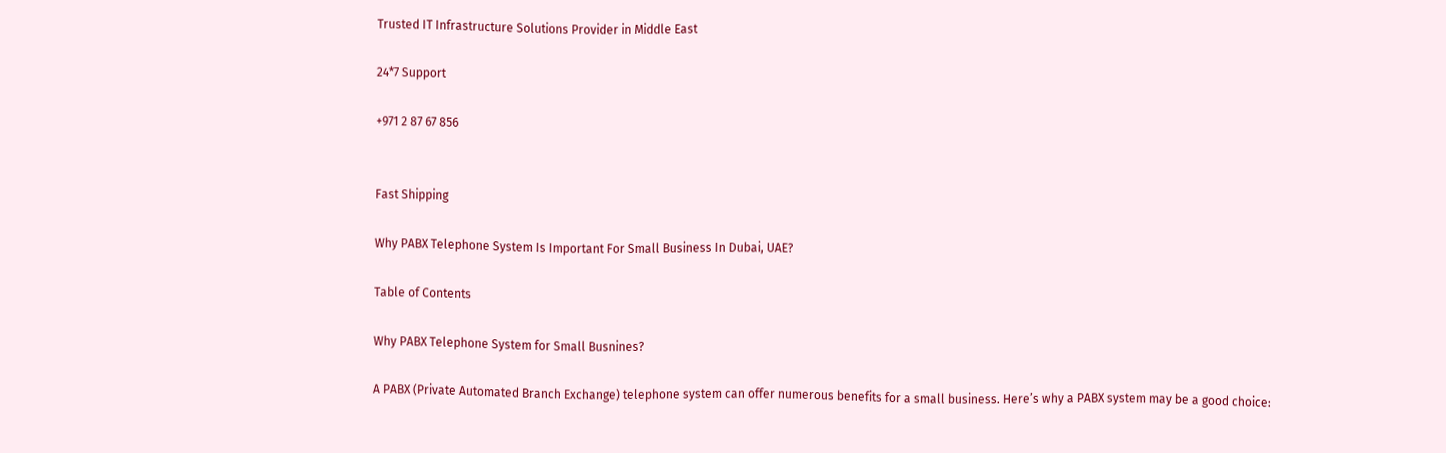Trusted IT Infrastructure Solutions Provider in Middle East

24*7 Support

+971 2 87 67 856


Fast Shipping

Why PABX Telephone System Is Important For Small Business In Dubai, UAE?

Table of Contents

Why PABX Telephone System for Small Busnines?

A PABX (Private Automated Branch Exchange) telephone system can offer numerous benefits for a small business. Here’s why a PABX system may be a good choice: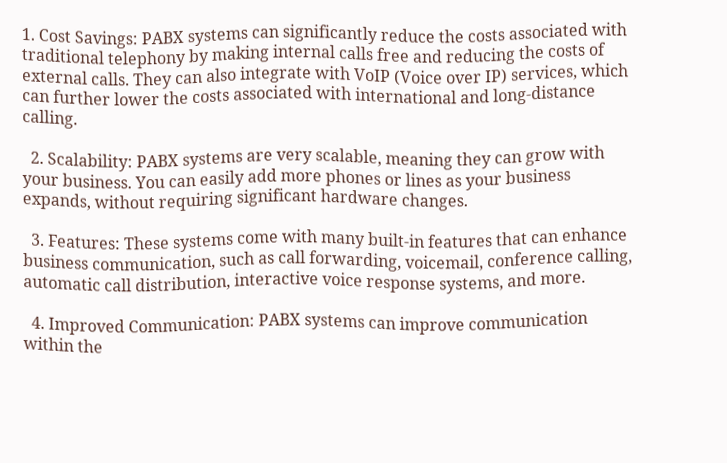1. Cost Savings: PABX systems can significantly reduce the costs associated with traditional telephony by making internal calls free and reducing the costs of external calls. They can also integrate with VoIP (Voice over IP) services, which can further lower the costs associated with international and long-distance calling.

  2. Scalability: PABX systems are very scalable, meaning they can grow with your business. You can easily add more phones or lines as your business expands, without requiring significant hardware changes.

  3. Features: These systems come with many built-in features that can enhance business communication, such as call forwarding, voicemail, conference calling, automatic call distribution, interactive voice response systems, and more.

  4. Improved Communication: PABX systems can improve communication within the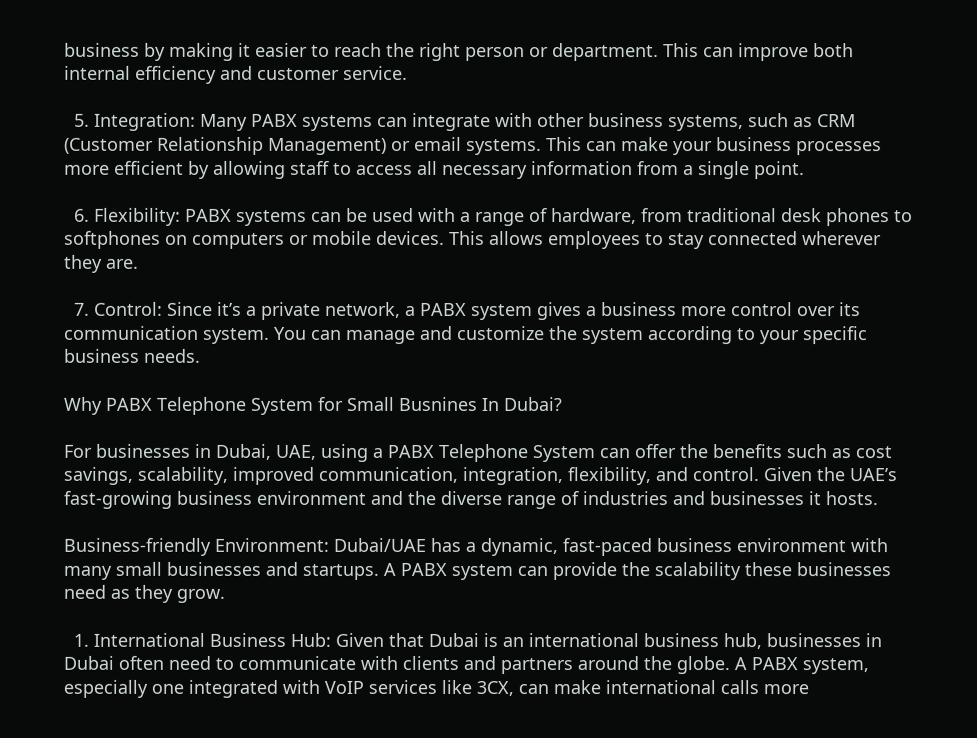business by making it easier to reach the right person or department. This can improve both internal efficiency and customer service.

  5. Integration: Many PABX systems can integrate with other business systems, such as CRM (Customer Relationship Management) or email systems. This can make your business processes more efficient by allowing staff to access all necessary information from a single point.

  6. Flexibility: PABX systems can be used with a range of hardware, from traditional desk phones to softphones on computers or mobile devices. This allows employees to stay connected wherever they are.

  7. Control: Since it’s a private network, a PABX system gives a business more control over its communication system. You can manage and customize the system according to your specific business needs.

Why PABX Telephone System for Small Busnines In Dubai?

For businesses in Dubai, UAE, using a PABX Telephone System can offer the benefits such as cost savings, scalability, improved communication, integration, flexibility, and control. Given the UAE’s fast-growing business environment and the diverse range of industries and businesses it hosts.

Business-friendly Environment: Dubai/UAE has a dynamic, fast-paced business environment with many small businesses and startups. A PABX system can provide the scalability these businesses need as they grow.

  1. International Business Hub: Given that Dubai is an international business hub, businesses in Dubai often need to communicate with clients and partners around the globe. A PABX system, especially one integrated with VoIP services like 3CX, can make international calls more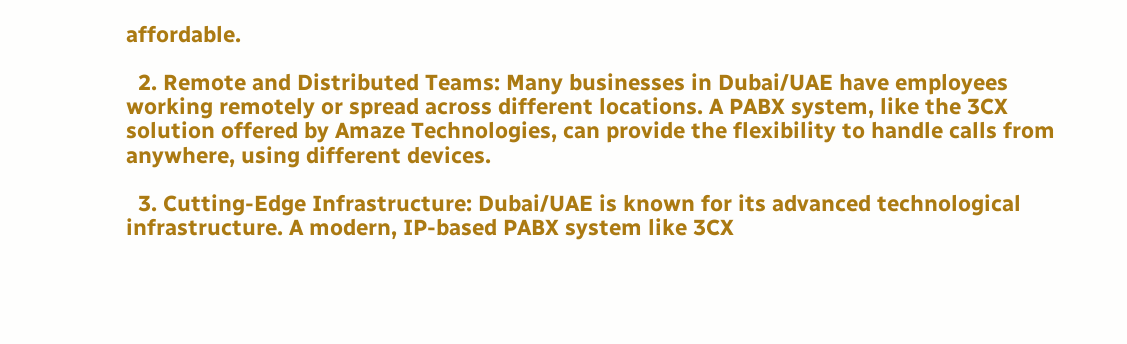affordable.

  2. Remote and Distributed Teams: Many businesses in Dubai/UAE have employees working remotely or spread across different locations. A PABX system, like the 3CX solution offered by Amaze Technologies, can provide the flexibility to handle calls from anywhere, using different devices.

  3. Cutting-Edge Infrastructure: Dubai/UAE is known for its advanced technological infrastructure. A modern, IP-based PABX system like 3CX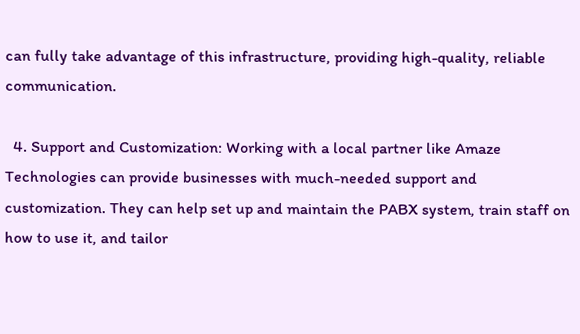can fully take advantage of this infrastructure, providing high-quality, reliable communication.

  4. Support and Customization: Working with a local partner like Amaze Technologies can provide businesses with much-needed support and customization. They can help set up and maintain the PABX system, train staff on how to use it, and tailor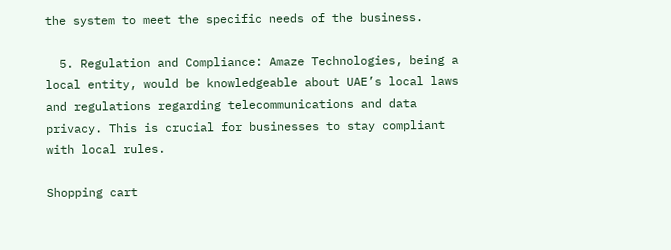the system to meet the specific needs of the business.

  5. Regulation and Compliance: Amaze Technologies, being a local entity, would be knowledgeable about UAE’s local laws and regulations regarding telecommunications and data privacy. This is crucial for businesses to stay compliant with local rules.

Shopping cart